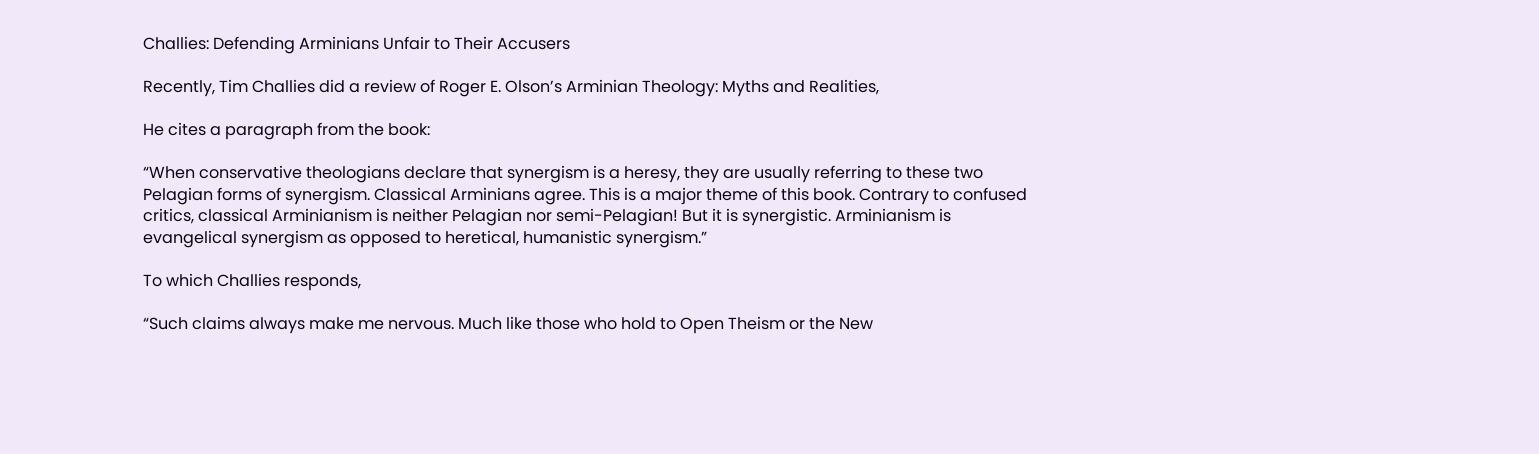Challies: Defending Arminians Unfair to Their Accusers

Recently, Tim Challies did a review of Roger E. Olson’s Arminian Theology: Myths and Realities,

He cites a paragraph from the book:

“When conservative theologians declare that synergism is a heresy, they are usually referring to these two Pelagian forms of synergism. Classical Arminians agree. This is a major theme of this book. Contrary to confused critics, classical Arminianism is neither Pelagian nor semi-Pelagian! But it is synergistic. Arminianism is evangelical synergism as opposed to heretical, humanistic synergism.”

To which Challies responds,

“Such claims always make me nervous. Much like those who hold to Open Theism or the New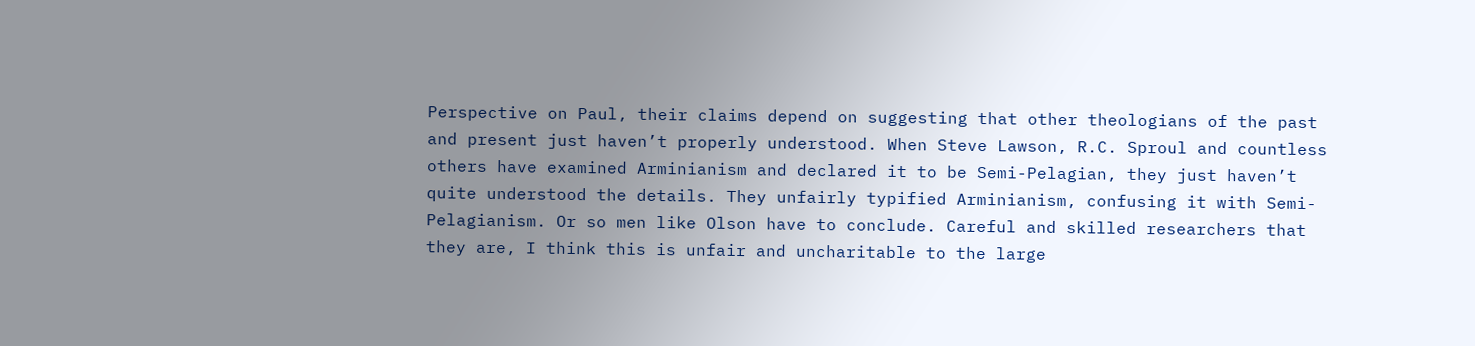Perspective on Paul, their claims depend on suggesting that other theologians of the past and present just haven’t properly understood. When Steve Lawson, R.C. Sproul and countless others have examined Arminianism and declared it to be Semi-Pelagian, they just haven’t quite understood the details. They unfairly typified Arminianism, confusing it with Semi-Pelagianism. Or so men like Olson have to conclude. Careful and skilled researchers that they are, I think this is unfair and uncharitable to the large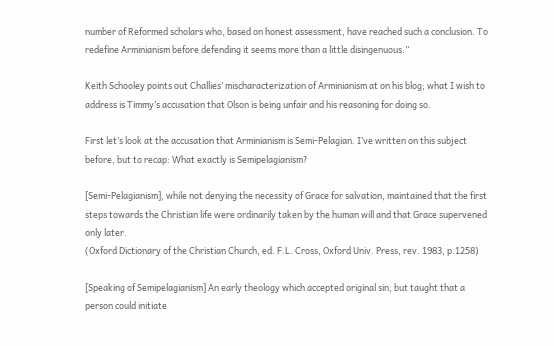number of Reformed scholars who, based on honest assessment, have reached such a conclusion. To redefine Arminianism before defending it seems more than a little disingenuous.”

Keith Schooley points out Challies’ mischaracterization of Arminianism at on his blog; what I wish to address is Timmy’s accusation that Olson is being unfair and his reasoning for doing so.

First let’s look at the accusation that Arminianism is Semi-Pelagian. I’ve written on this subject before, but to recap: What exactly is Semipelagianism?

[Semi-Pelagianism], while not denying the necessity of Grace for salvation, maintained that the first steps towards the Christian life were ordinarily taken by the human will and that Grace supervened only later.
(Oxford Dictionary of the Christian Church, ed. F.L. Cross, Oxford Univ. Press, rev. 1983, p.1258)

[Speaking of Semipelagianism] An early theology which accepted original sin, but taught that a person could initiate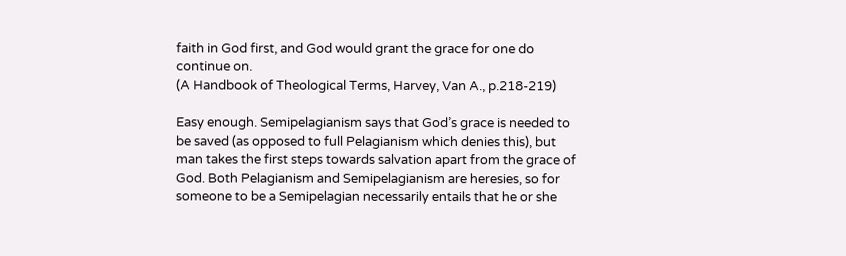faith in God first, and God would grant the grace for one do continue on.
(A Handbook of Theological Terms, Harvey, Van A., p.218-219)

Easy enough. Semipelagianism says that God’s grace is needed to be saved (as opposed to full Pelagianism which denies this), but man takes the first steps towards salvation apart from the grace of God. Both Pelagianism and Semipelagianism are heresies, so for someone to be a Semipelagian necessarily entails that he or she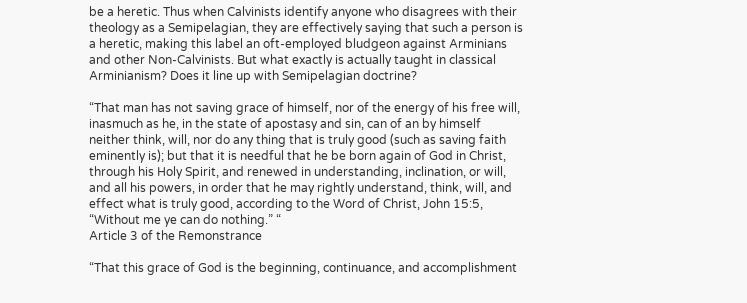be a heretic. Thus when Calvinists identify anyone who disagrees with their theology as a Semipelagian, they are effectively saying that such a person is a heretic, making this label an oft-employed bludgeon against Arminians and other Non-Calvinists. But what exactly is actually taught in classical Arminianism? Does it line up with Semipelagian doctrine?

“That man has not saving grace of himself, nor of the energy of his free will, inasmuch as he, in the state of apostasy and sin, can of an by himself neither think, will, nor do any thing that is truly good (such as saving faith eminently is); but that it is needful that he be born again of God in Christ, through his Holy Spirit, and renewed in understanding, inclination, or will, and all his powers, in order that he may rightly understand, think, will, and effect what is truly good, according to the Word of Christ, John 15:5, “Without me ye can do nothing.” “
Article 3 of the Remonstrance

“That this grace of God is the beginning, continuance, and accomplishment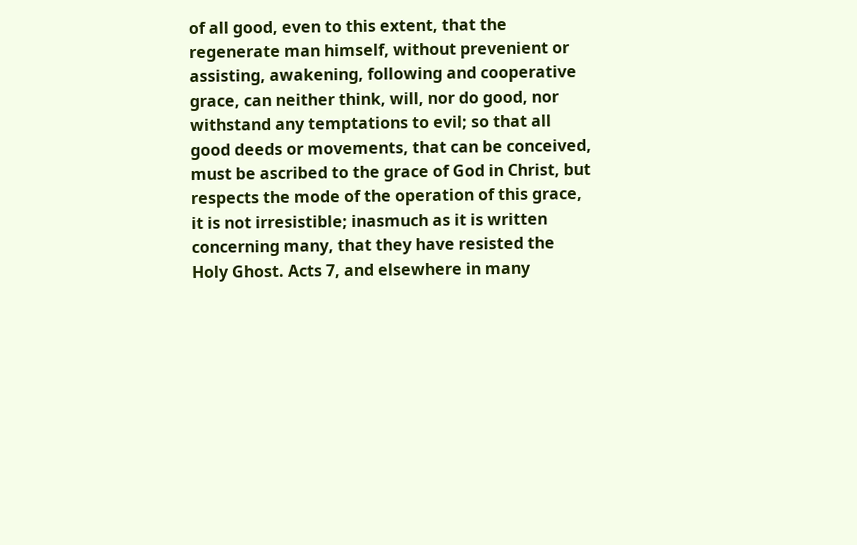of all good, even to this extent, that the regenerate man himself, without prevenient or assisting, awakening, following and cooperative grace, can neither think, will, nor do good, nor withstand any temptations to evil; so that all good deeds or movements, that can be conceived, must be ascribed to the grace of God in Christ, but respects the mode of the operation of this grace, it is not irresistible; inasmuch as it is written concerning many, that they have resisted the Holy Ghost. Acts 7, and elsewhere in many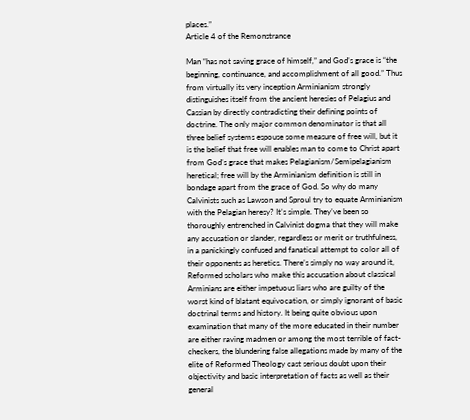places.”
Article 4 of the Remonstrance

Man “has not saving grace of himself,” and God’s grace is “the beginning, continuance, and accomplishment of all good.” Thus from virtually its very inception Arminianism strongly distinguishes itself from the ancient heresies of Pelagius and Cassian by directly contradicting their defining points of doctrine. The only major common denominator is that all three belief systems espouse some measure of free will, but it is the belief that free will enables man to come to Christ apart from God’s grace that makes Pelagianism/Semipelagianism heretical; free will by the Arminianism definition is still in bondage apart from the grace of God. So why do many Calvinists such as Lawson and Sproul try to equate Arminianism with the Pelagian heresy? It’s simple. They’ve been so thoroughly entrenched in Calvinist dogma that they will make any accusation or slander, regardless or merit or truthfulness, in a panickingly confused and fanatical attempt to color all of their opponents as heretics. There’s simply no way around it, Reformed scholars who make this accusation about classical Arminians are either impetuous liars who are guilty of the worst kind of blatant equivocation, or simply ignorant of basic doctrinal terms and history. It being quite obvious upon examination that many of the more educated in their number are either raving madmen or among the most terrible of fact-checkers, the blundering false allegations made by many of the elite of Reformed Theology cast serious doubt upon their objectivity and basic interpretation of facts as well as their general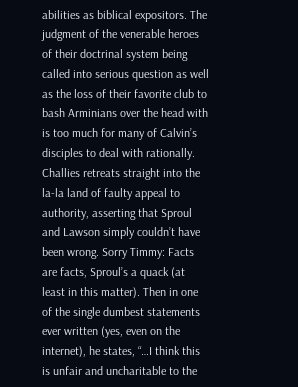abilities as biblical expositors. The judgment of the venerable heroes of their doctrinal system being called into serious question as well as the loss of their favorite club to bash Arminians over the head with is too much for many of Calvin’s disciples to deal with rationally. Challies retreats straight into the la-la land of faulty appeal to authority, asserting that Sproul and Lawson simply couldn’t have been wrong. Sorry Timmy: Facts are facts, Sproul’s a quack (at least in this matter). Then in one of the single dumbest statements ever written (yes, even on the internet), he states, “…I think this is unfair and uncharitable to the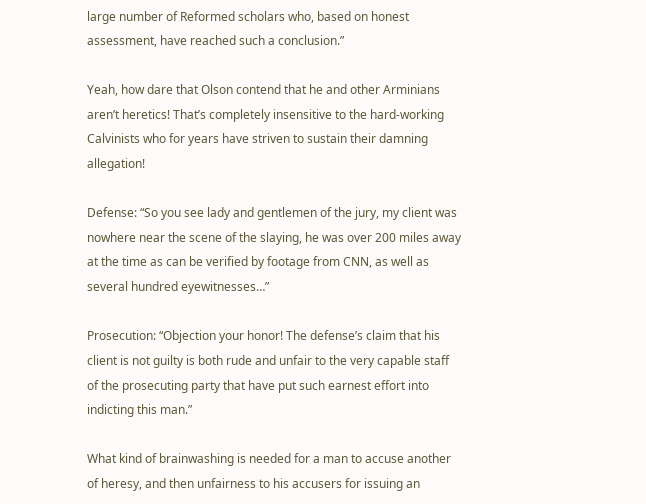large number of Reformed scholars who, based on honest assessment, have reached such a conclusion.”

Yeah, how dare that Olson contend that he and other Arminians aren’t heretics! That’s completely insensitive to the hard-working Calvinists who for years have striven to sustain their damning allegation!

Defense: “So you see lady and gentlemen of the jury, my client was nowhere near the scene of the slaying, he was over 200 miles away at the time as can be verified by footage from CNN, as well as several hundred eyewitnesses…”

Prosecution: “Objection your honor! The defense’s claim that his client is not guilty is both rude and unfair to the very capable staff of the prosecuting party that have put such earnest effort into indicting this man.”

What kind of brainwashing is needed for a man to accuse another of heresy, and then unfairness to his accusers for issuing an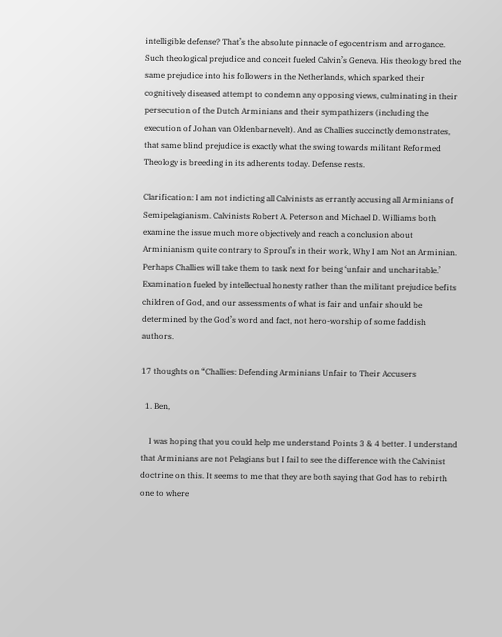intelligible defense? That’s the absolute pinnacle of egocentrism and arrogance. Such theological prejudice and conceit fueled Calvin’s Geneva. His theology bred the same prejudice into his followers in the Netherlands, which sparked their cognitively diseased attempt to condemn any opposing views, culminating in their persecution of the Dutch Arminians and their sympathizers (including the execution of Johan van Oldenbarnevelt). And as Challies succinctly demonstrates, that same blind prejudice is exactly what the swing towards militant Reformed Theology is breeding in its adherents today. Defense rests.

Clarification: I am not indicting all Calvinists as errantly accusing all Arminians of Semipelagianism. Calvinists Robert A. Peterson and Michael D. Williams both examine the issue much more objectively and reach a conclusion about Arminianism quite contrary to Sproul’s in their work, Why I am Not an Arminian. Perhaps Challies will take them to task next for being ‘unfair and uncharitable.’ Examination fueled by intellectual honesty rather than the militant prejudice befits children of God, and our assessments of what is fair and unfair should be determined by the God’s word and fact, not hero-worship of some faddish authors.

17 thoughts on “Challies: Defending Arminians Unfair to Their Accusers

  1. Ben,

    I was hoping that you could help me understand Points 3 & 4 better. I understand that Arminians are not Pelagians but I fail to see the difference with the Calvinist doctrine on this. It seems to me that they are both saying that God has to rebirth one to where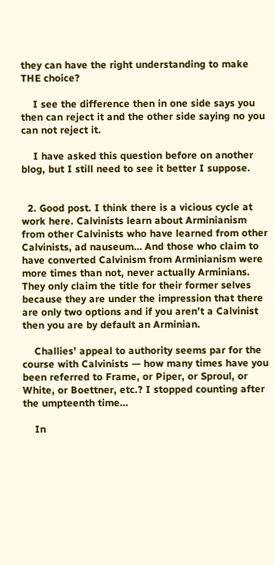they can have the right understanding to make THE choice?

    I see the difference then in one side says you then can reject it and the other side saying no you can not reject it.

    I have asked this question before on another blog, but I still need to see it better I suppose.


  2. Good post. I think there is a vicious cycle at work here. Calvinists learn about Arminianism from other Calvinists who have learned from other Calvinists, ad nauseum… And those who claim to have converted Calvinism from Arminianism were more times than not, never actually Arminians. They only claim the title for their former selves because they are under the impression that there are only two options and if you aren’t a Calvinist then you are by default an Arminian.

    Challies’ appeal to authority seems par for the course with Calvinists — how many times have you been referred to Frame, or Piper, or Sproul, or White, or Boettner, etc.? I stopped counting after the umpteenth time…

    In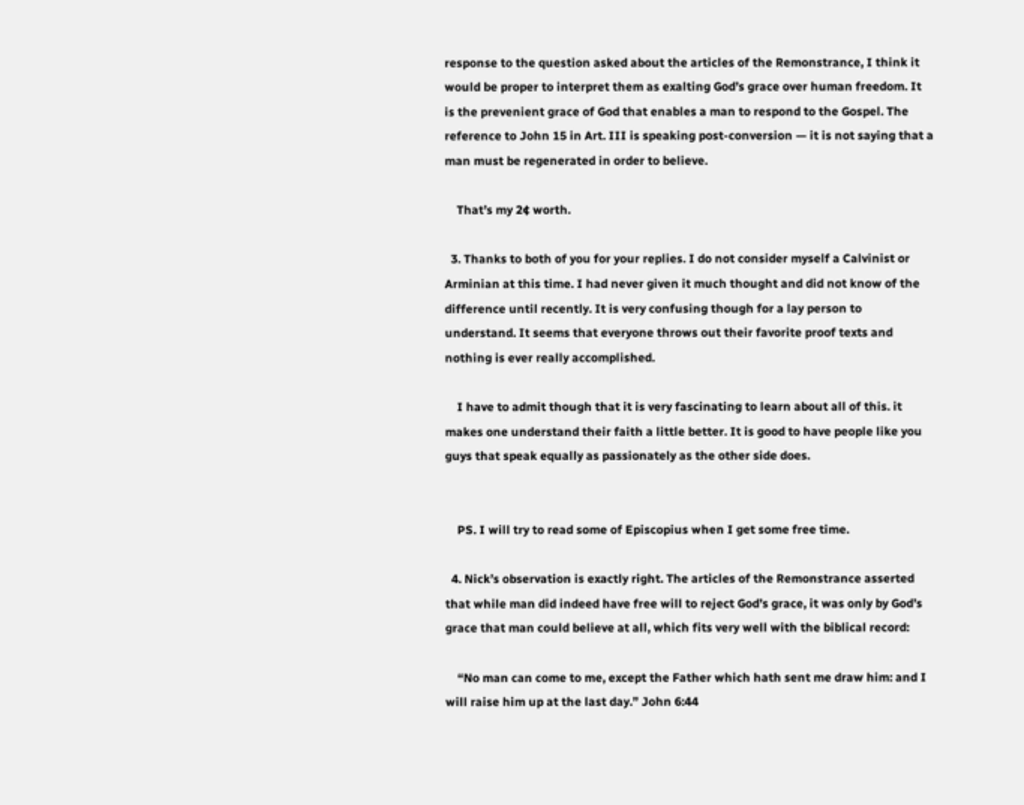response to the question asked about the articles of the Remonstrance, I think it would be proper to interpret them as exalting God’s grace over human freedom. It is the prevenient grace of God that enables a man to respond to the Gospel. The reference to John 15 in Art. III is speaking post-conversion — it is not saying that a man must be regenerated in order to believe.

    That’s my 2¢ worth.

  3. Thanks to both of you for your replies. I do not consider myself a Calvinist or Arminian at this time. I had never given it much thought and did not know of the difference until recently. It is very confusing though for a lay person to understand. It seems that everyone throws out their favorite proof texts and nothing is ever really accomplished.

    I have to admit though that it is very fascinating to learn about all of this. it makes one understand their faith a little better. It is good to have people like you guys that speak equally as passionately as the other side does.


    PS. I will try to read some of Episcopius when I get some free time.

  4. Nick’s observation is exactly right. The articles of the Remonstrance asserted that while man did indeed have free will to reject God’s grace, it was only by God’s grace that man could believe at all, which fits very well with the biblical record:

    “No man can come to me, except the Father which hath sent me draw him: and I will raise him up at the last day.” John 6:44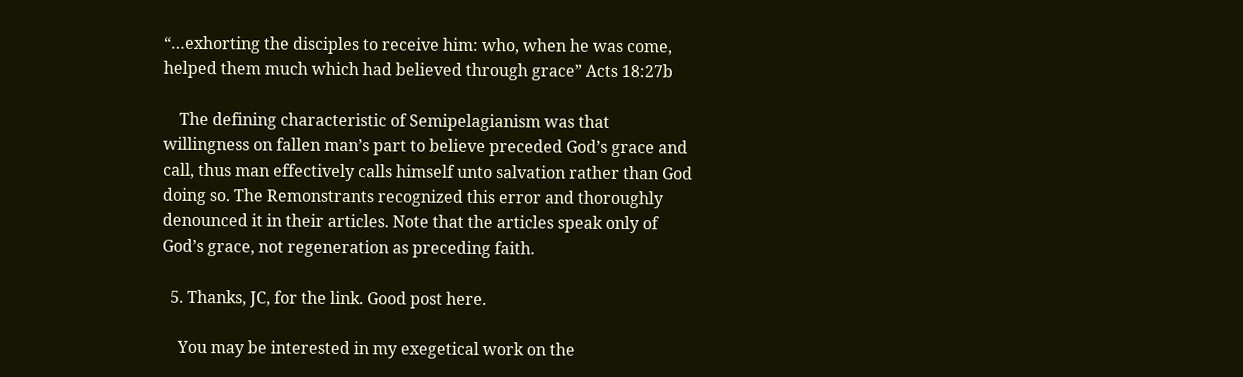“…exhorting the disciples to receive him: who, when he was come, helped them much which had believed through grace” Acts 18:27b

    The defining characteristic of Semipelagianism was that willingness on fallen man’s part to believe preceded God’s grace and call, thus man effectively calls himself unto salvation rather than God doing so. The Remonstrants recognized this error and thoroughly denounced it in their articles. Note that the articles speak only of God’s grace, not regeneration as preceding faith.

  5. Thanks, JC, for the link. Good post here.

    You may be interested in my exegetical work on the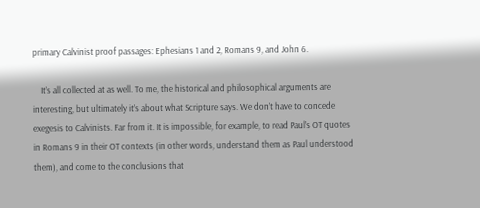primary Calvinist proof passages: Ephesians 1 and 2, Romans 9, and John 6.

    It’s all collected at as well. To me, the historical and philosophical arguments are interesting, but ultimately it’s about what Scripture says. We don’t have to concede exegesis to Calvinists. Far from it. It is impossible, for example, to read Paul’s OT quotes in Romans 9 in their OT contexts (in other words, understand them as Paul understood them), and come to the conclusions that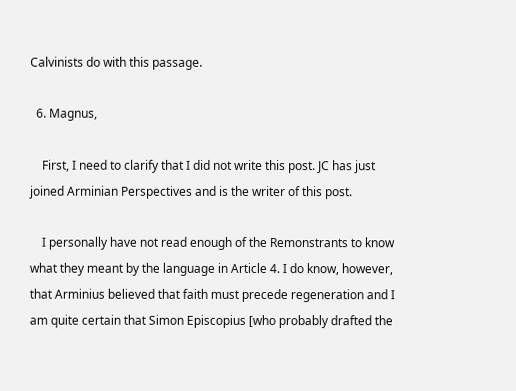Calvinists do with this passage.

  6. Magnus,

    First, I need to clarify that I did not write this post. JC has just joined Arminian Perspectives and is the writer of this post.

    I personally have not read enough of the Remonstrants to know what they meant by the language in Article 4. I do know, however, that Arminius believed that faith must precede regeneration and I am quite certain that Simon Episcopius [who probably drafted the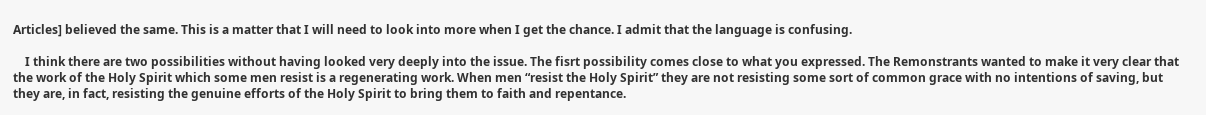Articles] believed the same. This is a matter that I will need to look into more when I get the chance. I admit that the language is confusing.

    I think there are two possibilities without having looked very deeply into the issue. The fisrt possibility comes close to what you expressed. The Remonstrants wanted to make it very clear that the work of the Holy Spirit which some men resist is a regenerating work. When men “resist the Holy Spirit” they are not resisting some sort of common grace with no intentions of saving, but they are, in fact, resisting the genuine efforts of the Holy Spirit to bring them to faith and repentance.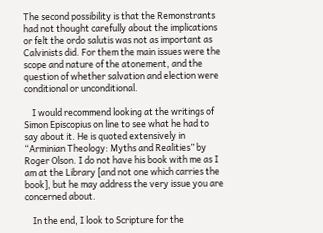The second possibility is that the Remonstrants had not thought carefully about the implications or felt the ordo salutis was not as important as Calvinists did. For them the main issues were the scope and nature of the atonement, and the question of whether salvation and election were conditional or unconditional.

    I would recommend looking at the writings of Simon Episcopius on line to see what he had to say about it. He is quoted extensively in “Arminian Theology: Myths and Realities” by Roger Olson. I do not have his book with me as I am at the Library [and not one which carries the book], but he may address the very issue you are concerned about.

    In the end, I look to Scripture for the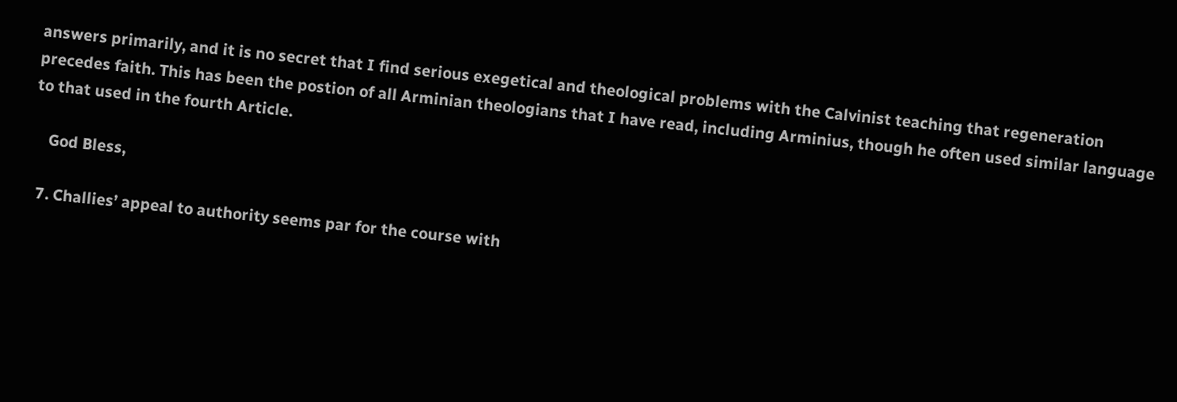answers primarily, and it is no secret that I find serious exegetical and theological problems with the Calvinist teaching that regeneration precedes faith. This has been the postion of all Arminian theologians that I have read, including Arminius, though he often used similar language to that used in the fourth Article.

    God Bless,

  7. Challies’ appeal to authority seems par for the course with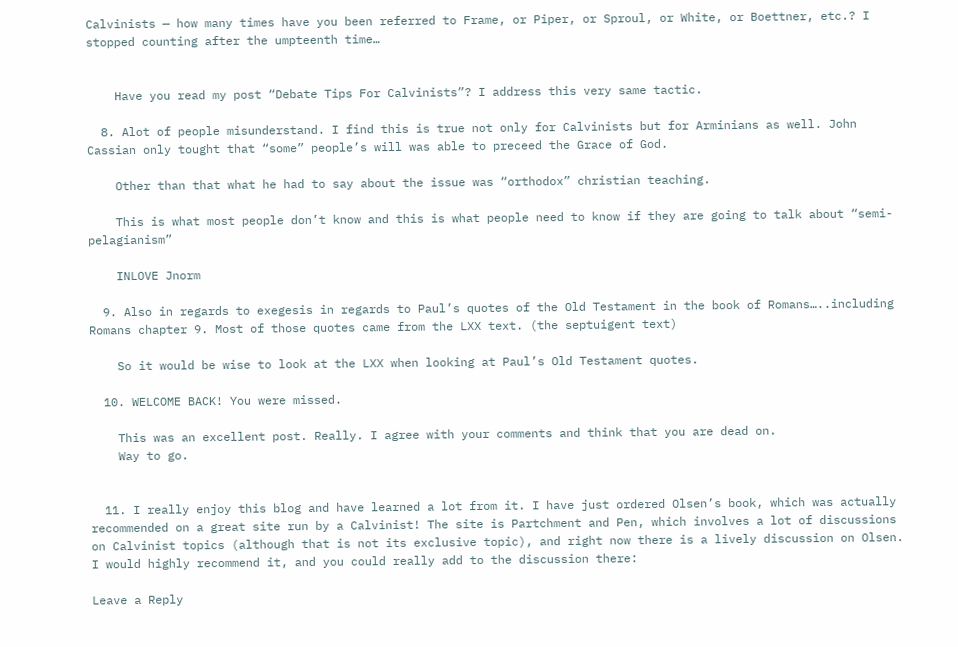Calvinists — how many times have you been referred to Frame, or Piper, or Sproul, or White, or Boettner, etc.? I stopped counting after the umpteenth time…


    Have you read my post “Debate Tips For Calvinists”? I address this very same tactic.

  8. Alot of people misunderstand. I find this is true not only for Calvinists but for Arminians as well. John Cassian only tought that “some” people’s will was able to preceed the Grace of God.

    Other than that what he had to say about the issue was “orthodox” christian teaching.

    This is what most people don’t know and this is what people need to know if they are going to talk about “semi-pelagianism”

    INLOVE Jnorm

  9. Also in regards to exegesis in regards to Paul’s quotes of the Old Testament in the book of Romans…..including Romans chapter 9. Most of those quotes came from the LXX text. (the septuigent text)

    So it would be wise to look at the LXX when looking at Paul’s Old Testament quotes.

  10. WELCOME BACK! You were missed.

    This was an excellent post. Really. I agree with your comments and think that you are dead on.
    Way to go.


  11. I really enjoy this blog and have learned a lot from it. I have just ordered Olsen’s book, which was actually recommended on a great site run by a Calvinist! The site is Partchment and Pen, which involves a lot of discussions on Calvinist topics (although that is not its exclusive topic), and right now there is a lively discussion on Olsen. I would highly recommend it, and you could really add to the discussion there:

Leave a Reply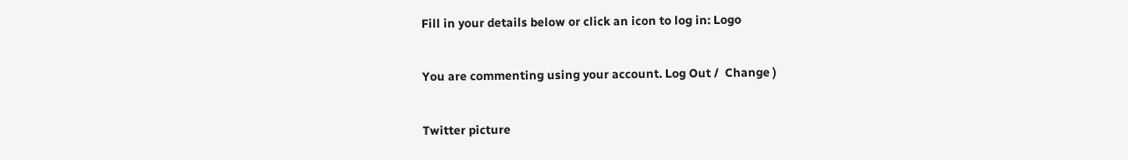Fill in your details below or click an icon to log in: Logo

You are commenting using your account. Log Out /  Change )

Twitter picture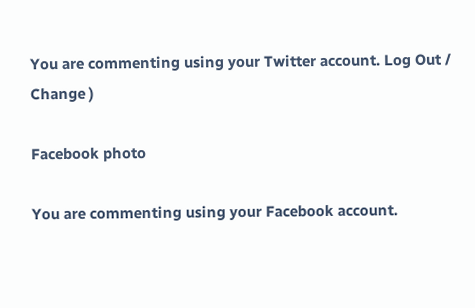You are commenting using your Twitter account. Log Out /  Change )

Facebook photo

You are commenting using your Facebook account.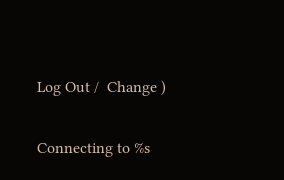Log Out /  Change )

Connecting to %s